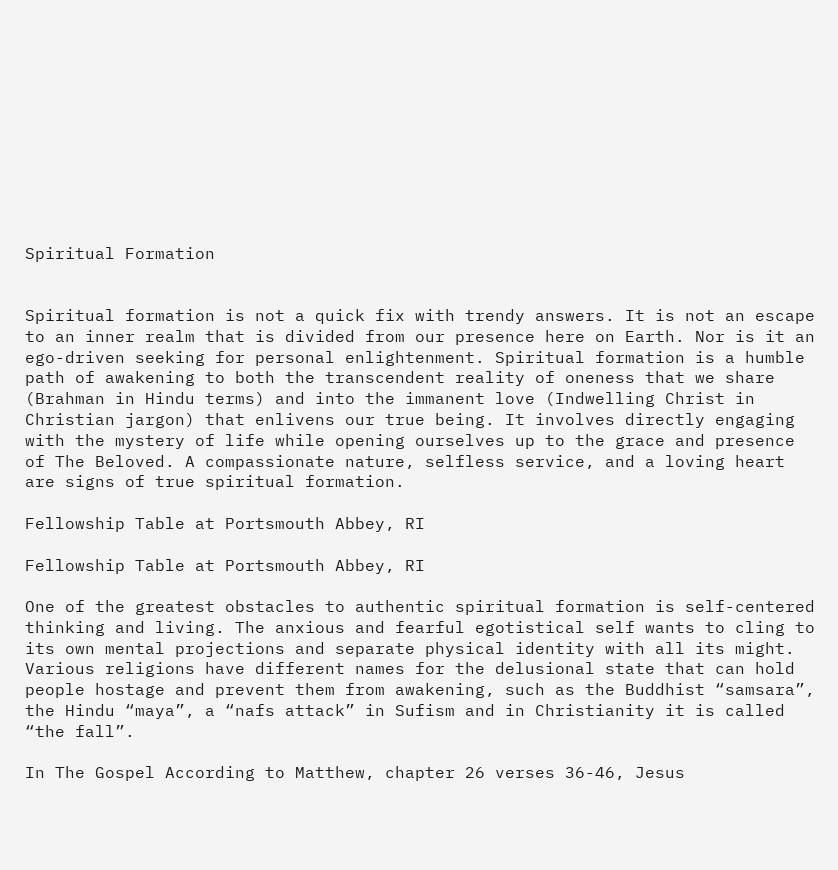Spiritual Formation


Spiritual formation is not a quick fix with trendy answers. It is not an escape to an inner realm that is divided from our presence here on Earth. Nor is it an ego-driven seeking for personal enlightenment. Spiritual formation is a humble path of awakening to both the transcendent reality of oneness that we share (Brahman in Hindu terms) and into the immanent love (Indwelling Christ in Christian jargon) that enlivens our true being. It involves directly engaging with the mystery of life while opening ourselves up to the grace and presence of The Beloved. A compassionate nature, selfless service, and a loving heart are signs of true spiritual formation.

Fellowship Table at Portsmouth Abbey, RI

Fellowship Table at Portsmouth Abbey, RI

One of the greatest obstacles to authentic spiritual formation is self-centered thinking and living. The anxious and fearful egotistical self wants to cling to its own mental projections and separate physical identity with all its might. Various religions have different names for the delusional state that can hold people hostage and prevent them from awakening, such as the Buddhist “samsara”, the Hindu “maya”, a “nafs attack” in Sufism and in Christianity it is called “the fall”.

In The Gospel According to Matthew, chapter 26 verses 36-46, Jesus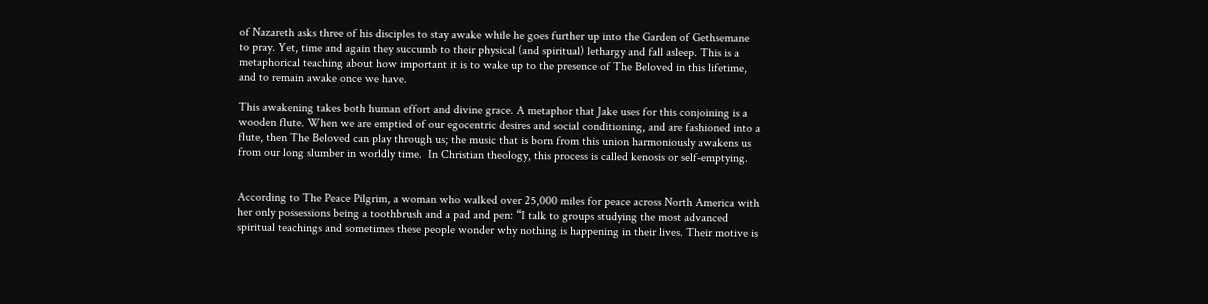of Nazareth asks three of his disciples to stay awake while he goes further up into the Garden of Gethsemane to pray. Yet, time and again they succumb to their physical (and spiritual) lethargy and fall asleep. This is a metaphorical teaching about how important it is to wake up to the presence of The Beloved in this lifetime, and to remain awake once we have.

This awakening takes both human effort and divine grace. A metaphor that Jake uses for this conjoining is a wooden flute. When we are emptied of our egocentric desires and social conditioning, and are fashioned into a flute, then The Beloved can play through us; the music that is born from this union harmoniously awakens us from our long slumber in worldly time.  In Christian theology, this process is called kenosis or self-emptying.


According to The Peace Pilgrim, a woman who walked over 25,000 miles for peace across North America with her only possessions being a toothbrush and a pad and pen: “I talk to groups studying the most advanced spiritual teachings and sometimes these people wonder why nothing is happening in their lives. Their motive is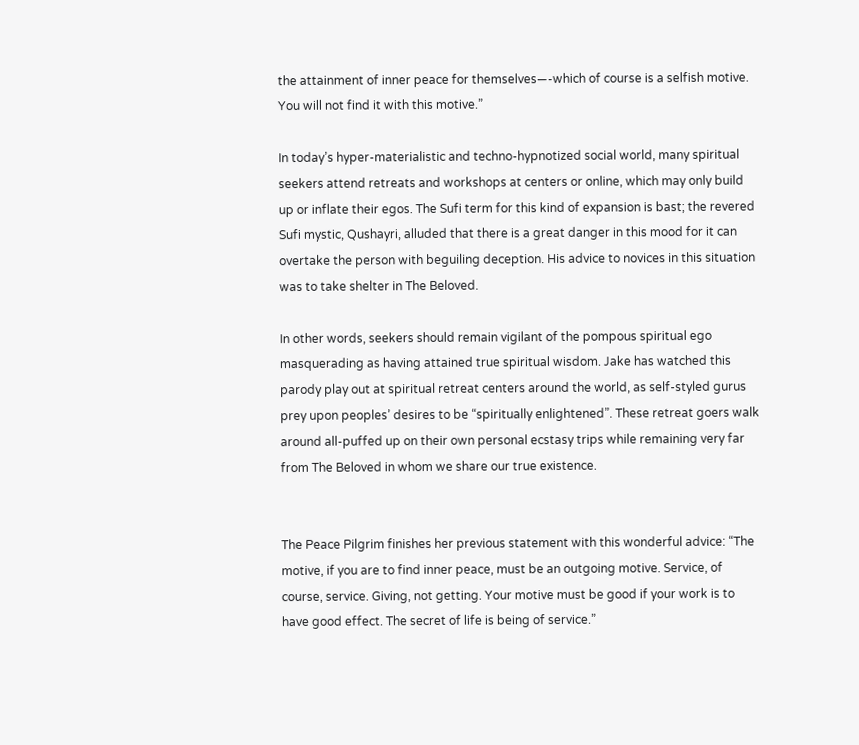the attainment of inner peace for themselves—-which of course is a selfish motive. You will not find it with this motive.”

In today’s hyper-materialistic and techno-hypnotized social world, many spiritual seekers attend retreats and workshops at centers or online, which may only build up or inflate their egos. The Sufi term for this kind of expansion is bast; the revered Sufi mystic, Qushayri, alluded that there is a great danger in this mood for it can overtake the person with beguiling deception. His advice to novices in this situation was to take shelter in The Beloved.

In other words, seekers should remain vigilant of the pompous spiritual ego masquerading as having attained true spiritual wisdom. Jake has watched this parody play out at spiritual retreat centers around the world, as self-styled gurus prey upon peoples’ desires to be “spiritually enlightened”. These retreat goers walk around all-puffed up on their own personal ecstasy trips while remaining very far from The Beloved in whom we share our true existence.


The Peace Pilgrim finishes her previous statement with this wonderful advice: “The motive, if you are to find inner peace, must be an outgoing motive. Service, of course, service. Giving, not getting. Your motive must be good if your work is to have good effect. The secret of life is being of service.”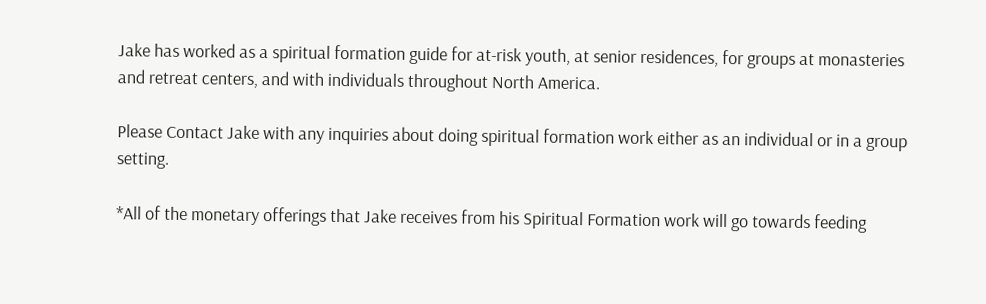Jake has worked as a spiritual formation guide for at-risk youth, at senior residences, for groups at monasteries and retreat centers, and with individuals throughout North America.

Please Contact Jake with any inquiries about doing spiritual formation work either as an individual or in a group setting.

*All of the monetary offerings that Jake receives from his Spiritual Formation work will go towards feeding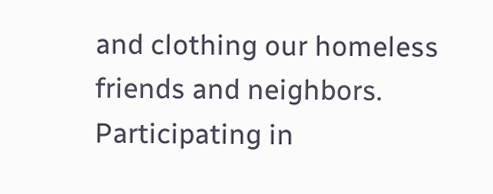and clothing our homeless friends and neighbors. Participating in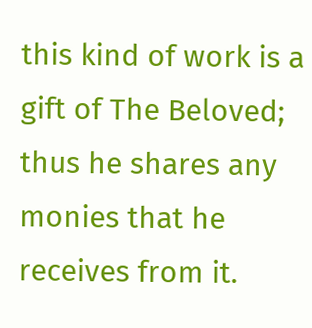this kind of work is a gift of The Beloved; thus he shares any monies that he receives from it.